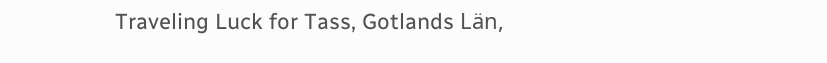Traveling Luck for Tass, Gotlands Län,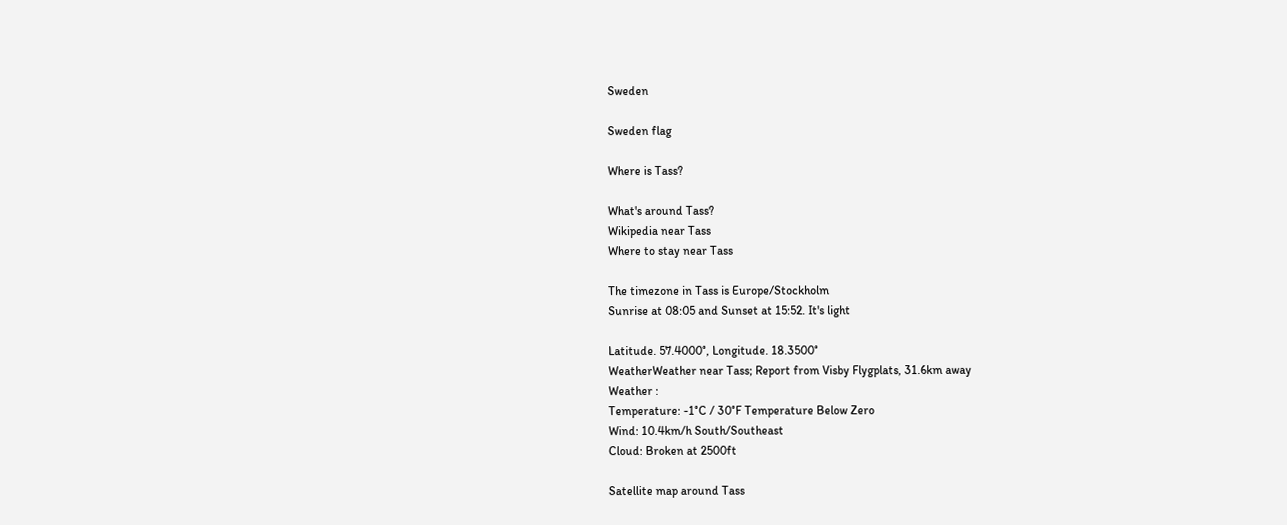Sweden

Sweden flag

Where is Tass?

What's around Tass?
Wikipedia near Tass
Where to stay near Tass

The timezone in Tass is Europe/Stockholm
Sunrise at 08:05 and Sunset at 15:52. It's light

Latitude. 57.4000°, Longitude. 18.3500°
WeatherWeather near Tass; Report from Visby Flygplats, 31.6km away
Weather :
Temperature: -1°C / 30°F Temperature Below Zero
Wind: 10.4km/h South/Southeast
Cloud: Broken at 2500ft

Satellite map around Tass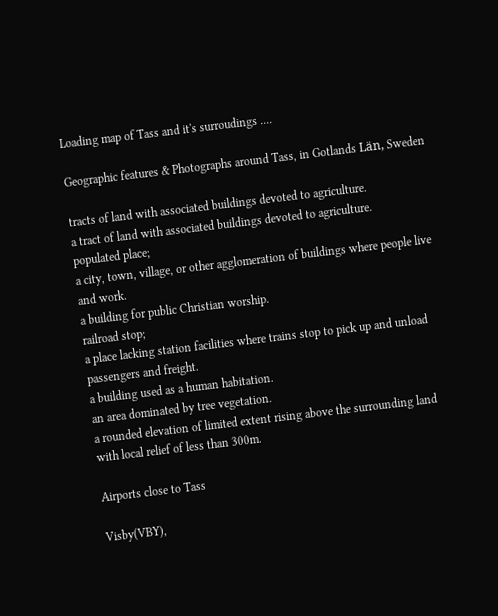Loading map of Tass and it's surroudings ....

Geographic features & Photographs around Tass, in Gotlands Län, Sweden

tracts of land with associated buildings devoted to agriculture.
a tract of land with associated buildings devoted to agriculture.
populated place;
a city, town, village, or other agglomeration of buildings where people live and work.
a building for public Christian worship.
railroad stop;
a place lacking station facilities where trains stop to pick up and unload passengers and freight.
a building used as a human habitation.
an area dominated by tree vegetation.
a rounded elevation of limited extent rising above the surrounding land with local relief of less than 300m.

Airports close to Tass

Visby(VBY),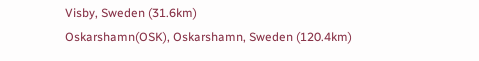Visby, Sweden (31.6km)
Oskarshamn(OSK), Oskarshamn, Sweden (120.4km)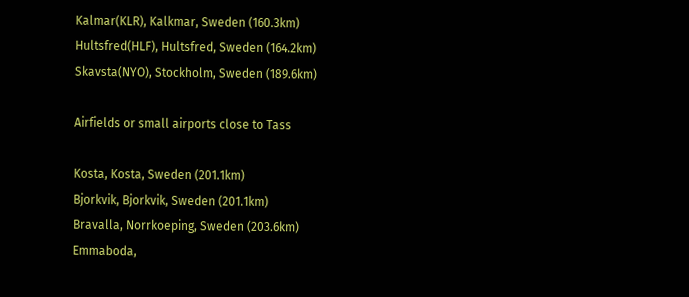Kalmar(KLR), Kalkmar, Sweden (160.3km)
Hultsfred(HLF), Hultsfred, Sweden (164.2km)
Skavsta(NYO), Stockholm, Sweden (189.6km)

Airfields or small airports close to Tass

Kosta, Kosta, Sweden (201.1km)
Bjorkvik, Bjorkvik, Sweden (201.1km)
Bravalla, Norrkoeping, Sweden (203.6km)
Emmaboda,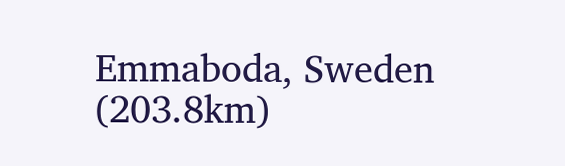Emmaboda, Sweden (203.8km)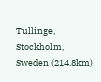Tullinge, Stockholm, Sweden (214.8km)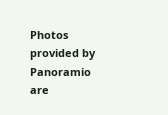Photos provided by Panoramio are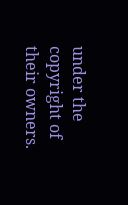under the copyright of their owners.